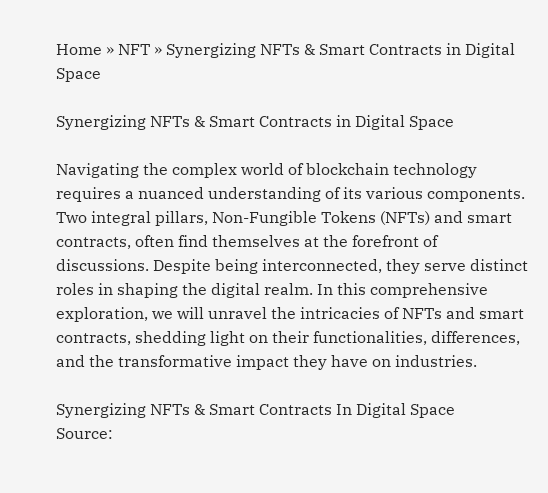Home » NFT » Synergizing NFTs & Smart Contracts in Digital Space

Synergizing NFTs & Smart Contracts in Digital Space

Navigating the complex world of blockchain technology requires a nuanced understanding of its various components. Two integral pillars, Non-Fungible Tokens (NFTs) and smart contracts, often find themselves at the forefront of discussions. Despite being interconnected, they serve distinct roles in shaping the digital realm. In this comprehensive exploration, we will unravel the intricacies of NFTs and smart contracts, shedding light on their functionalities, differences, and the transformative impact they have on industries.

Synergizing NFTs & Smart Contracts In Digital Space
Source: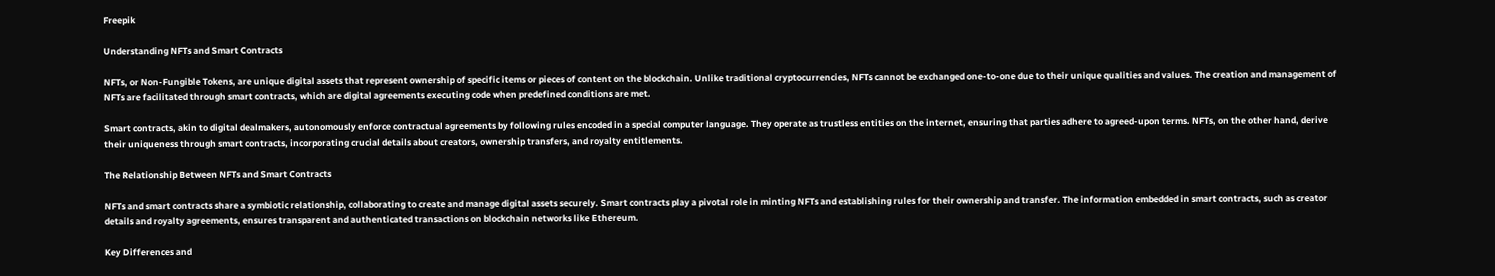Freepik

Understanding NFTs and Smart Contracts

NFTs, or Non-Fungible Tokens, are unique digital assets that represent ownership of specific items or pieces of content on the blockchain. Unlike traditional cryptocurrencies, NFTs cannot be exchanged one-to-one due to their unique qualities and values. The creation and management of NFTs are facilitated through smart contracts, which are digital agreements executing code when predefined conditions are met.

Smart contracts, akin to digital dealmakers, autonomously enforce contractual agreements by following rules encoded in a special computer language. They operate as trustless entities on the internet, ensuring that parties adhere to agreed-upon terms. NFTs, on the other hand, derive their uniqueness through smart contracts, incorporating crucial details about creators, ownership transfers, and royalty entitlements.

The Relationship Between NFTs and Smart Contracts

NFTs and smart contracts share a symbiotic relationship, collaborating to create and manage digital assets securely. Smart contracts play a pivotal role in minting NFTs and establishing rules for their ownership and transfer. The information embedded in smart contracts, such as creator details and royalty agreements, ensures transparent and authenticated transactions on blockchain networks like Ethereum.

Key Differences and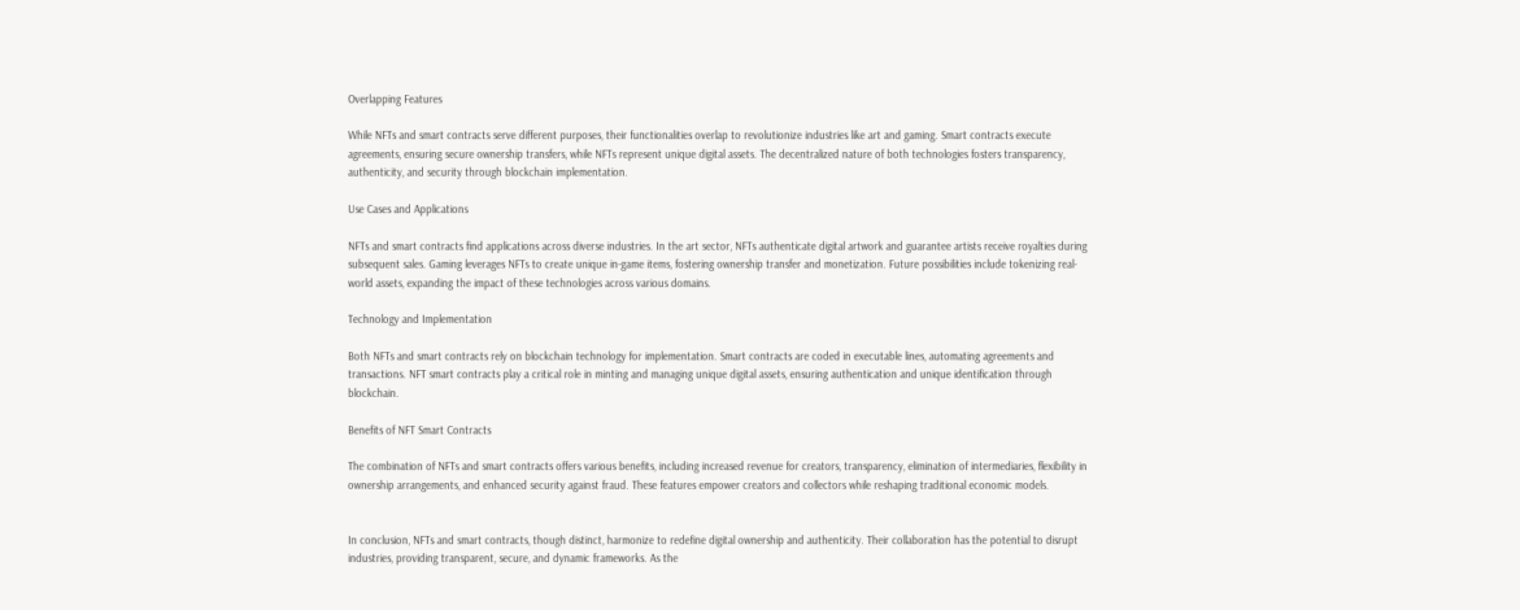Overlapping Features

While NFTs and smart contracts serve different purposes, their functionalities overlap to revolutionize industries like art and gaming. Smart contracts execute agreements, ensuring secure ownership transfers, while NFTs represent unique digital assets. The decentralized nature of both technologies fosters transparency, authenticity, and security through blockchain implementation.

Use Cases and Applications

NFTs and smart contracts find applications across diverse industries. In the art sector, NFTs authenticate digital artwork and guarantee artists receive royalties during subsequent sales. Gaming leverages NFTs to create unique in-game items, fostering ownership transfer and monetization. Future possibilities include tokenizing real-world assets, expanding the impact of these technologies across various domains.

Technology and Implementation

Both NFTs and smart contracts rely on blockchain technology for implementation. Smart contracts are coded in executable lines, automating agreements and transactions. NFT smart contracts play a critical role in minting and managing unique digital assets, ensuring authentication and unique identification through blockchain.

Benefits of NFT Smart Contracts

The combination of NFTs and smart contracts offers various benefits, including increased revenue for creators, transparency, elimination of intermediaries, flexibility in ownership arrangements, and enhanced security against fraud. These features empower creators and collectors while reshaping traditional economic models.


In conclusion, NFTs and smart contracts, though distinct, harmonize to redefine digital ownership and authenticity. Their collaboration has the potential to disrupt industries, providing transparent, secure, and dynamic frameworks. As the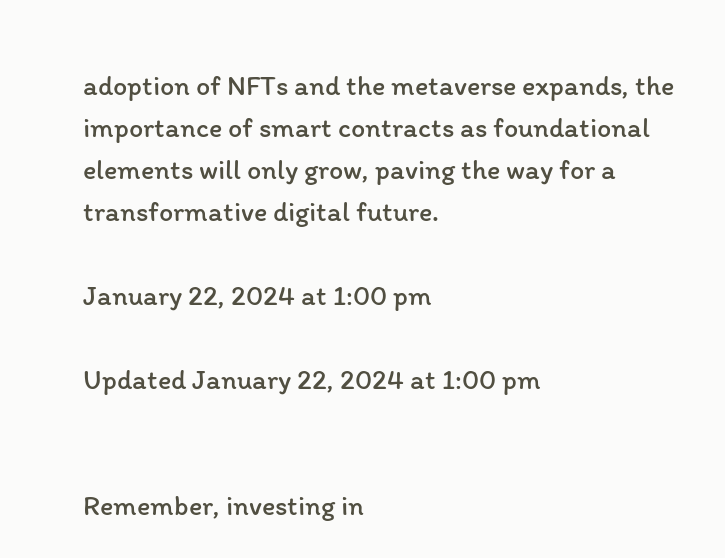adoption of NFTs and the metaverse expands, the importance of smart contracts as foundational elements will only grow, paving the way for a transformative digital future.

January 22, 2024 at 1:00 pm

Updated January 22, 2024 at 1:00 pm


Remember, investing in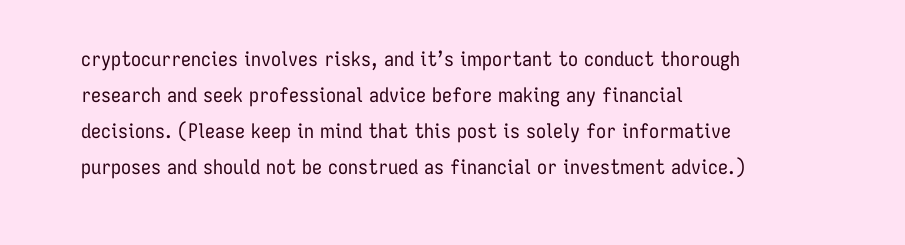cryptocurrencies involves risks, and it’s important to conduct thorough research and seek professional advice before making any financial decisions. (Please keep in mind that this post is solely for informative purposes and should not be construed as financial or investment advice.)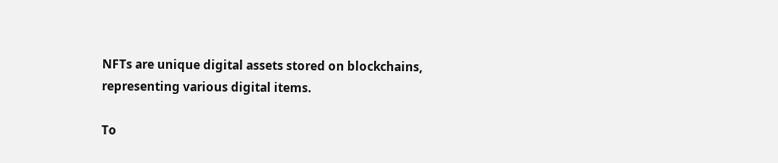NFTs are unique digital assets stored on blockchains, representing various digital items.

To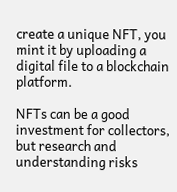create a unique NFT, you mint it by uploading a digital file to a blockchain platform.

NFTs can be a good investment for collectors, but research and understanding risks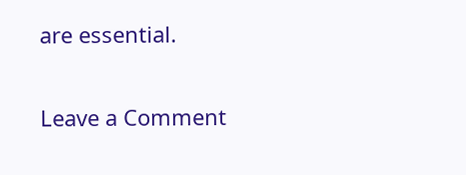are essential.

Leave a Comment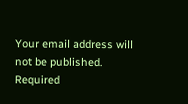Your email address will not be published. Required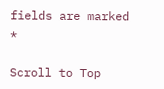fields are marked *

Scroll to Top